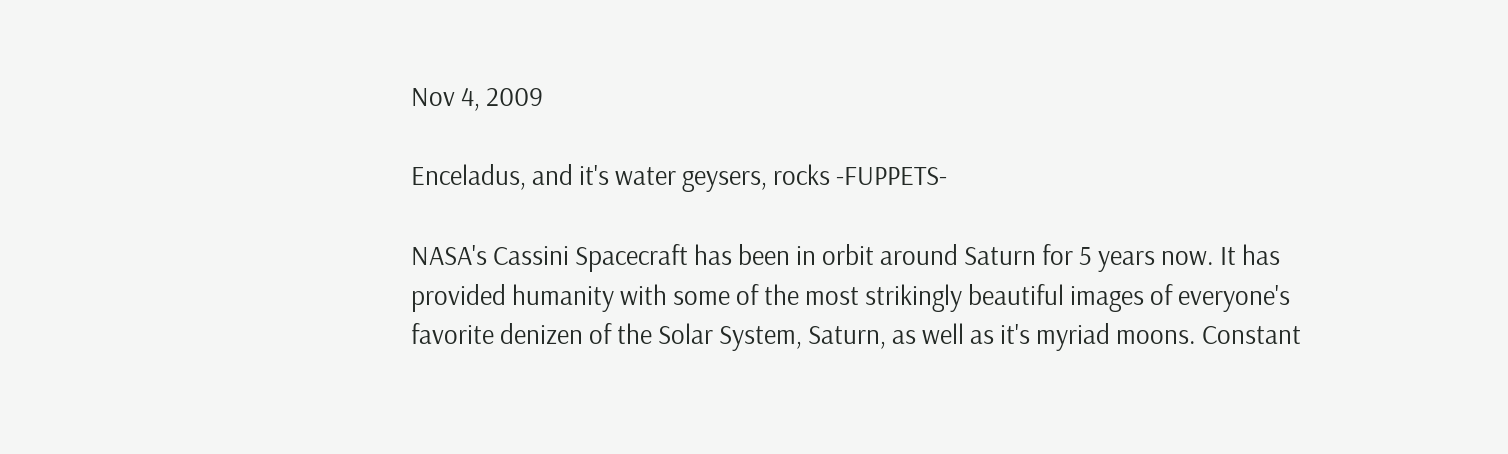Nov 4, 2009

Enceladus, and it's water geysers, rocks -FUPPETS-

NASA's Cassini Spacecraft has been in orbit around Saturn for 5 years now. It has provided humanity with some of the most strikingly beautiful images of everyone's favorite denizen of the Solar System, Saturn, as well as it's myriad moons. Constant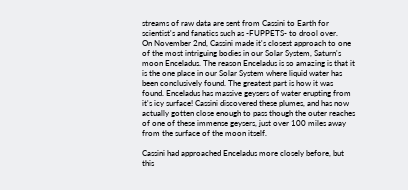streams of raw data are sent from Cassini to Earth for scientist's and fanatics such as -FUPPETS- to drool over.
On November 2nd, Cassini made it's closest approach to one of the most intriguing bodies in our Solar System, Saturn's moon Enceladus. The reason Enceladus is so amazing is that it is the one place in our Solar System where liquid water has been conclusively found. The greatest part is how it was found. Enceladus has massive geysers of water erupting from it's icy surface! Cassini discovered these plumes, and has now actually gotten close enough to pass though the outer reaches of one of these immense geysers, just over 100 miles away from the surface of the moon itself.

Cassini had approached Enceladus more closely before, but this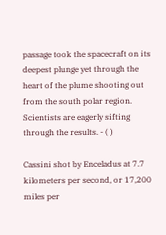passage took the spacecraft on its deepest plunge yet through the heart of the plume shooting out from the south polar region. Scientists are eagerly sifting through the results. - ( )

Cassini shot by Enceladus at 7.7 kilometers per second, or 17,200 miles per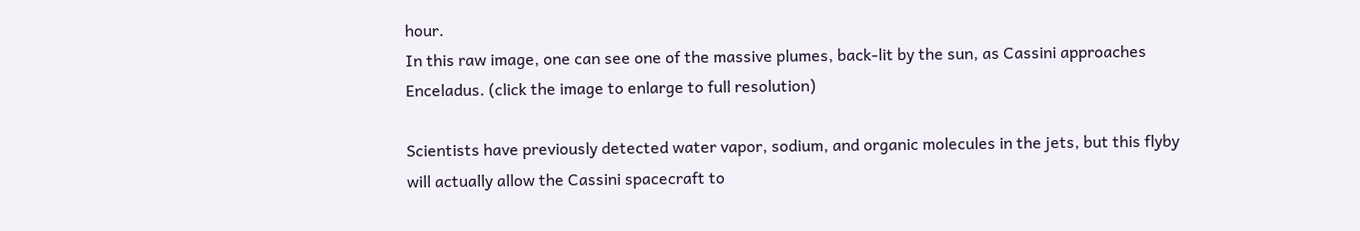hour.
In this raw image, one can see one of the massive plumes, back-lit by the sun, as Cassini approaches Enceladus. (click the image to enlarge to full resolution)

Scientists have previously detected water vapor, sodium, and organic molecules in the jets, but this flyby will actually allow the Cassini spacecraft to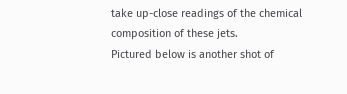take up-close readings of the chemical composition of these jets.
Pictured below is another shot of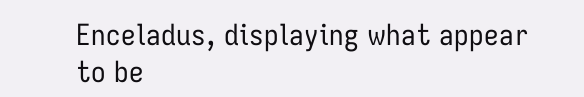Enceladus, displaying what appear to be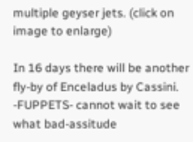multiple geyser jets. (click on image to enlarge)

In 16 days there will be another fly-by of Enceladus by Cassini. -FUPPETS- cannot wait to see what bad-assitude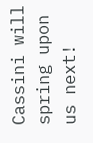Cassini will spring upon us next!